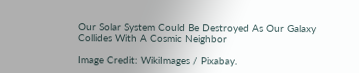Our Solar System Could Be Destroyed As Our Galaxy Collides With A Cosmic Neighbor

Image Credit: WikiImages / Pixabay.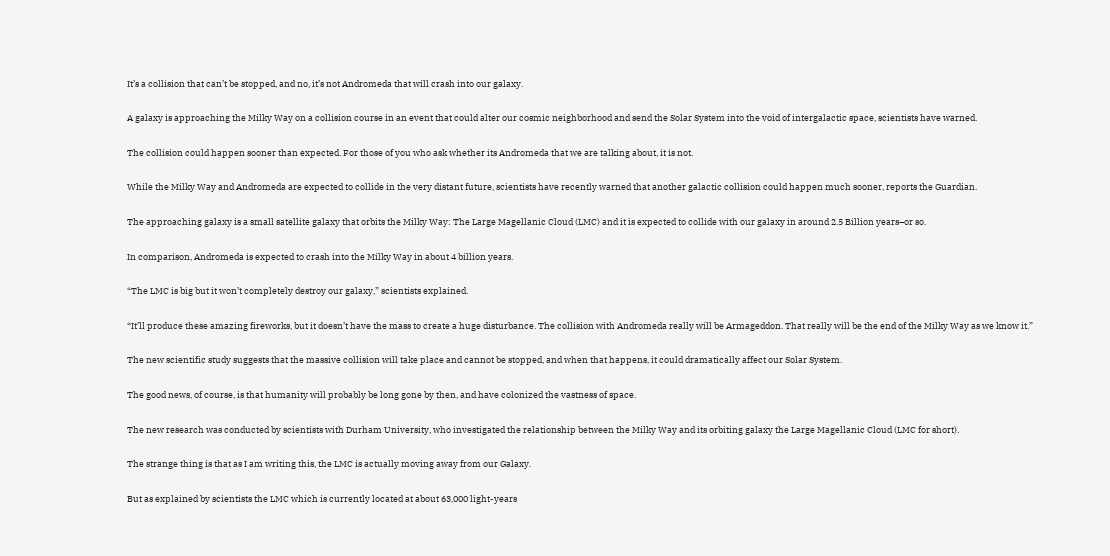It’s a collision that can’t be stopped, and no, it’s not Andromeda that will crash into our galaxy.

A galaxy is approaching the Milky Way on a collision course in an event that could alter our cosmic neighborhood and send the Solar System into the void of intergalactic space, scientists have warned.

The collision could happen sooner than expected. For those of you who ask whether its Andromeda that we are talking about, it is not.

While the Milky Way and Andromeda are expected to collide in the very distant future, scientists have recently warned that another galactic collision could happen much sooner, reports the Guardian.

The approaching galaxy is a small satellite galaxy that orbits the Milky Way: The Large Magellanic Cloud (LMC) and it is expected to collide with our galaxy in around 2.5 Billion years–or so.

In comparison, Andromeda is expected to crash into the Milky Way in about 4 billion years.

“The LMC is big but it won’t completely destroy our galaxy,” scientists explained.

“It’ll produce these amazing fireworks, but it doesn’t have the mass to create a huge disturbance. The collision with Andromeda really will be Armageddon. That really will be the end of the Milky Way as we know it.”

The new scientific study suggests that the massive collision will take place and cannot be stopped, and when that happens, it could dramatically affect our Solar System.

The good news, of course, is that humanity will probably be long gone by then, and have colonized the vastness of space.

The new research was conducted by scientists with Durham University, who investigated the relationship between the Milky Way and its orbiting galaxy the Large Magellanic Cloud (LMC for short).

The strange thing is that as I am writing this, the LMC is actually moving away from our Galaxy.

But as explained by scientists the LMC which is currently located at about 63,000 light-years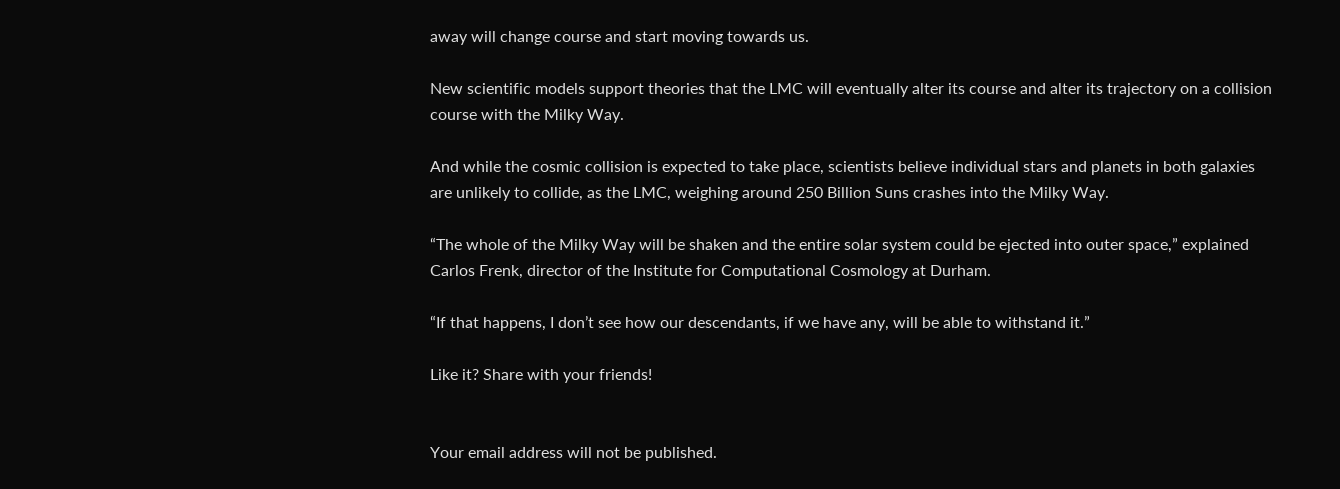away will change course and start moving towards us.

New scientific models support theories that the LMC will eventually alter its course and alter its trajectory on a collision course with the Milky Way.

And while the cosmic collision is expected to take place, scientists believe individual stars and planets in both galaxies are unlikely to collide, as the LMC, weighing around 250 Billion Suns crashes into the Milky Way.

“The whole of the Milky Way will be shaken and the entire solar system could be ejected into outer space,” explained Carlos Frenk, director of the Institute for Computational Cosmology at Durham.

“If that happens, I don’t see how our descendants, if we have any, will be able to withstand it.”

Like it? Share with your friends!


Your email address will not be published.